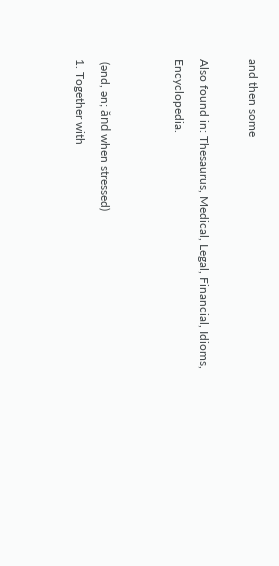and then some

Also found in: Thesaurus, Medical, Legal, Financial, Idioms, Encyclopedia.


 (ənd, ən; ănd when stressed)
1. Together with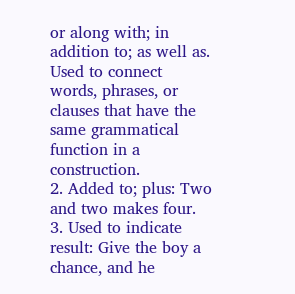or along with; in addition to; as well as. Used to connect words, phrases, or clauses that have the same grammatical function in a construction.
2. Added to; plus: Two and two makes four.
3. Used to indicate result: Give the boy a chance, and he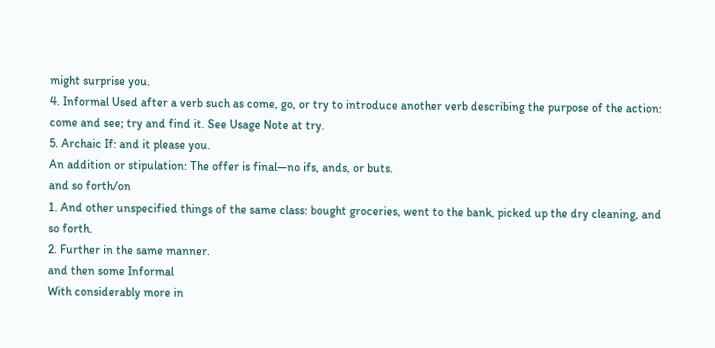might surprise you.
4. Informal Used after a verb such as come, go, or try to introduce another verb describing the purpose of the action: come and see; try and find it. See Usage Note at try.
5. Archaic If: and it please you.
An addition or stipulation: The offer is final—no ifs, ands, or buts.
and so forth/on
1. And other unspecified things of the same class: bought groceries, went to the bank, picked up the dry cleaning, and so forth.
2. Further in the same manner.
and then some Informal
With considerably more in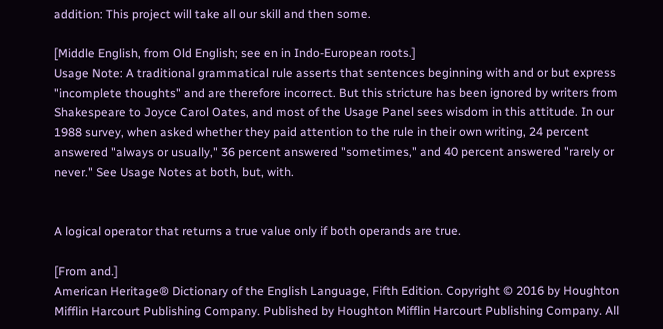addition: This project will take all our skill and then some.

[Middle English, from Old English; see en in Indo-European roots.]
Usage Note: A traditional grammatical rule asserts that sentences beginning with and or but express "incomplete thoughts" and are therefore incorrect. But this stricture has been ignored by writers from Shakespeare to Joyce Carol Oates, and most of the Usage Panel sees wisdom in this attitude. In our 1988 survey, when asked whether they paid attention to the rule in their own writing, 24 percent answered "always or usually," 36 percent answered "sometimes," and 40 percent answered "rarely or never." See Usage Notes at both, but, with.


A logical operator that returns a true value only if both operands are true.

[From and.]
American Heritage® Dictionary of the English Language, Fifth Edition. Copyright © 2016 by Houghton Mifflin Harcourt Publishing Company. Published by Houghton Mifflin Harcourt Publishing Company. All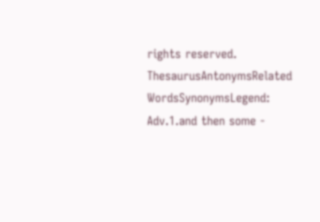rights reserved.
ThesaurusAntonymsRelated WordsSynonymsLegend:
Adv.1.and then some -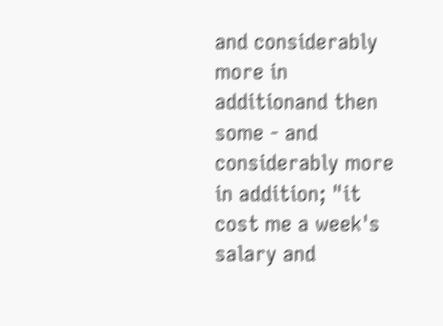and considerably more in additionand then some - and considerably more in addition; "it cost me a week's salary and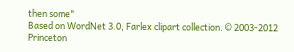then some"
Based on WordNet 3.0, Farlex clipart collection. © 2003-2012 Princeton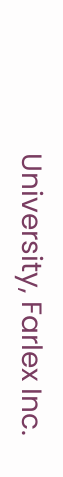University, Farlex Inc.